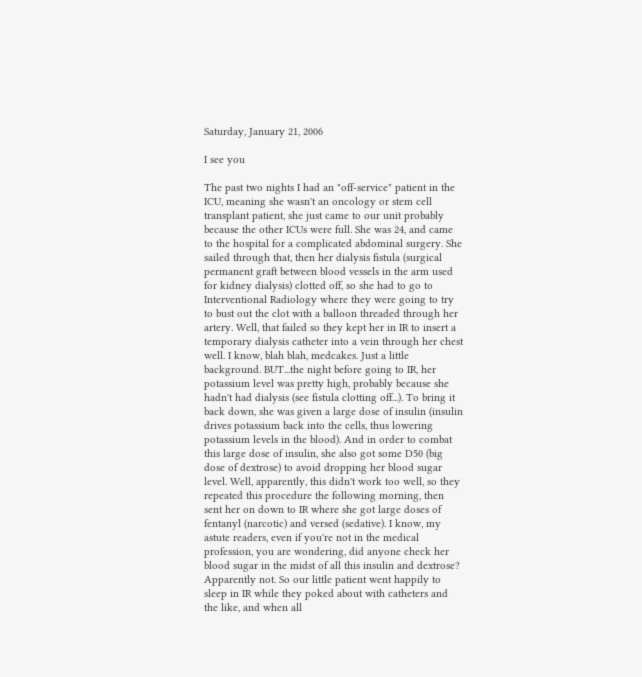Saturday, January 21, 2006

I see you

The past two nights I had an "off-service" patient in the ICU, meaning she wasn't an oncology or stem cell transplant patient, she just came to our unit probably because the other ICUs were full. She was 24, and came to the hospital for a complicated abdominal surgery. She sailed through that, then her dialysis fistula (surgical permanent graft between blood vessels in the arm used for kidney dialysis) clotted off, so she had to go to Interventional Radiology where they were going to try to bust out the clot with a balloon threaded through her artery. Well, that failed so they kept her in IR to insert a temporary dialysis catheter into a vein through her chest well. I know, blah blah, medcakes. Just a little background. BUT...the night before going to IR, her potassium level was pretty high, probably because she hadn't had dialysis (see fistula clotting off...). To bring it back down, she was given a large dose of insulin (insulin drives potassium back into the cells, thus lowering potassium levels in the blood). And in order to combat this large dose of insulin, she also got some D50 (big dose of dextrose) to avoid dropping her blood sugar level. Well, apparently, this didn't work too well, so they repeated this procedure the following morning, then sent her on down to IR where she got large doses of fentanyl (narcotic) and versed (sedative). I know, my astute readers, even if you're not in the medical profession, you are wondering, did anyone check her blood sugar in the midst of all this insulin and dextrose? Apparently not. So our little patient went happily to sleep in IR while they poked about with catheters and the like, and when all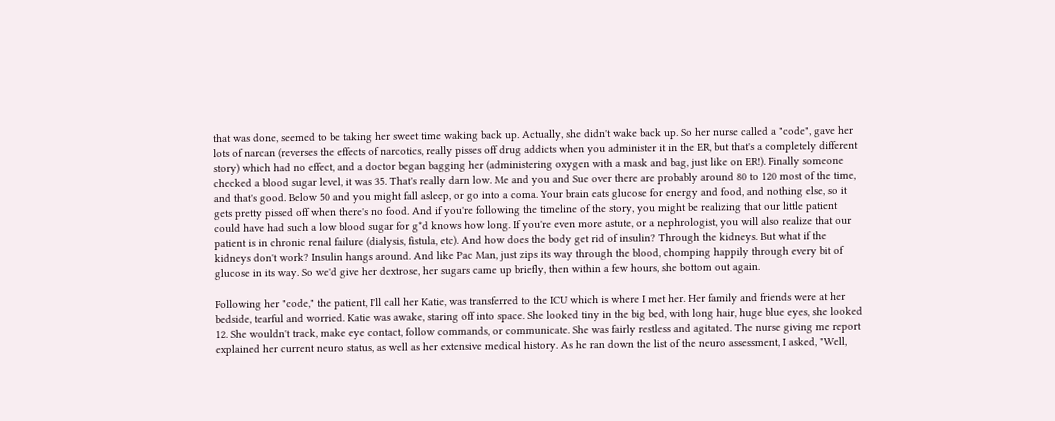that was done, seemed to be taking her sweet time waking back up. Actually, she didn't wake back up. So her nurse called a "code", gave her lots of narcan (reverses the effects of narcotics, really pisses off drug addicts when you administer it in the ER, but that's a completely different story) which had no effect, and a doctor began bagging her (administering oxygen with a mask and bag, just like on ER!). Finally someone checked a blood sugar level, it was 35. That's really darn low. Me and you and Sue over there are probably around 80 to 120 most of the time, and that's good. Below 50 and you might fall asleep, or go into a coma. Your brain eats glucose for energy and food, and nothing else, so it gets pretty pissed off when there's no food. And if you're following the timeline of the story, you might be realizing that our little patient could have had such a low blood sugar for g*d knows how long. If you're even more astute, or a nephrologist, you will also realize that our patient is in chronic renal failure (dialysis, fistula, etc). And how does the body get rid of insulin? Through the kidneys. But what if the kidneys don't work? Insulin hangs around. And like Pac Man, just zips its way through the blood, chomping happily through every bit of glucose in its way. So we'd give her dextrose, her sugars came up briefly, then within a few hours, she bottom out again.

Following her "code," the patient, I'll call her Katie, was transferred to the ICU which is where I met her. Her family and friends were at her bedside, tearful and worried. Katie was awake, staring off into space. She looked tiny in the big bed, with long hair, huge blue eyes, she looked 12. She wouldn't track, make eye contact, follow commands, or communicate. She was fairly restless and agitated. The nurse giving me report explained her current neuro status, as well as her extensive medical history. As he ran down the list of the neuro assessment, I asked, "Well,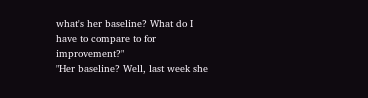what's her baseline? What do I have to compare to for improvement?"
"Her baseline? Well, last week she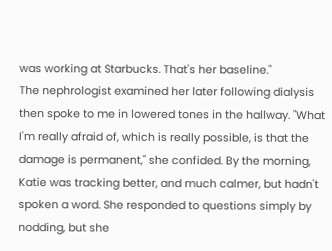was working at Starbucks. That's her baseline."
The nephrologist examined her later following dialysis then spoke to me in lowered tones in the hallway. "What I'm really afraid of, which is really possible, is that the damage is permanent," she confided. By the morning, Katie was tracking better, and much calmer, but hadn't spoken a word. She responded to questions simply by nodding, but she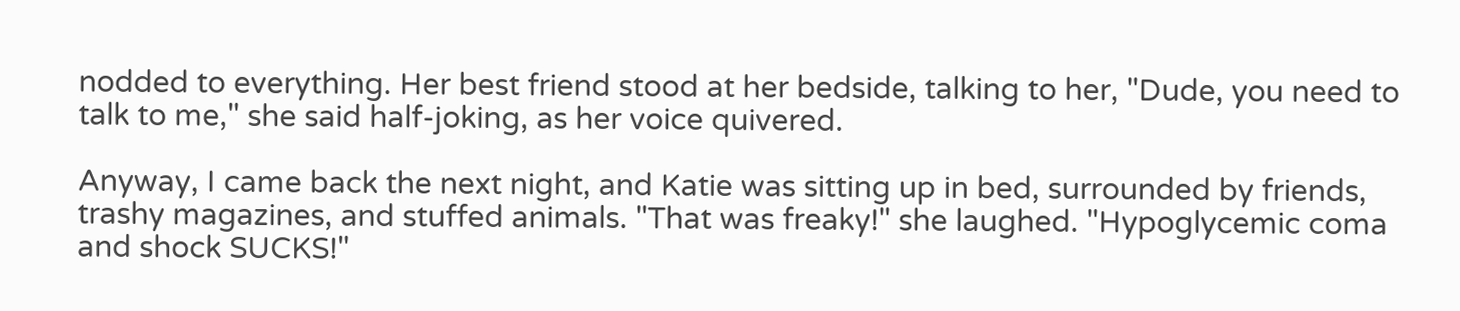nodded to everything. Her best friend stood at her bedside, talking to her, "Dude, you need to talk to me," she said half-joking, as her voice quivered.

Anyway, I came back the next night, and Katie was sitting up in bed, surrounded by friends, trashy magazines, and stuffed animals. "That was freaky!" she laughed. "Hypoglycemic coma and shock SUCKS!"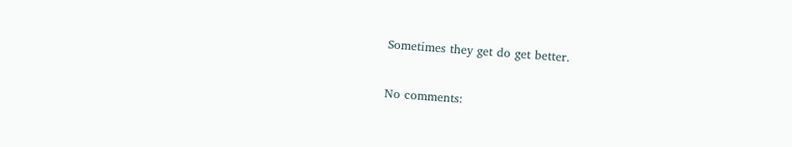Sometimes they get do get better.

No comments: